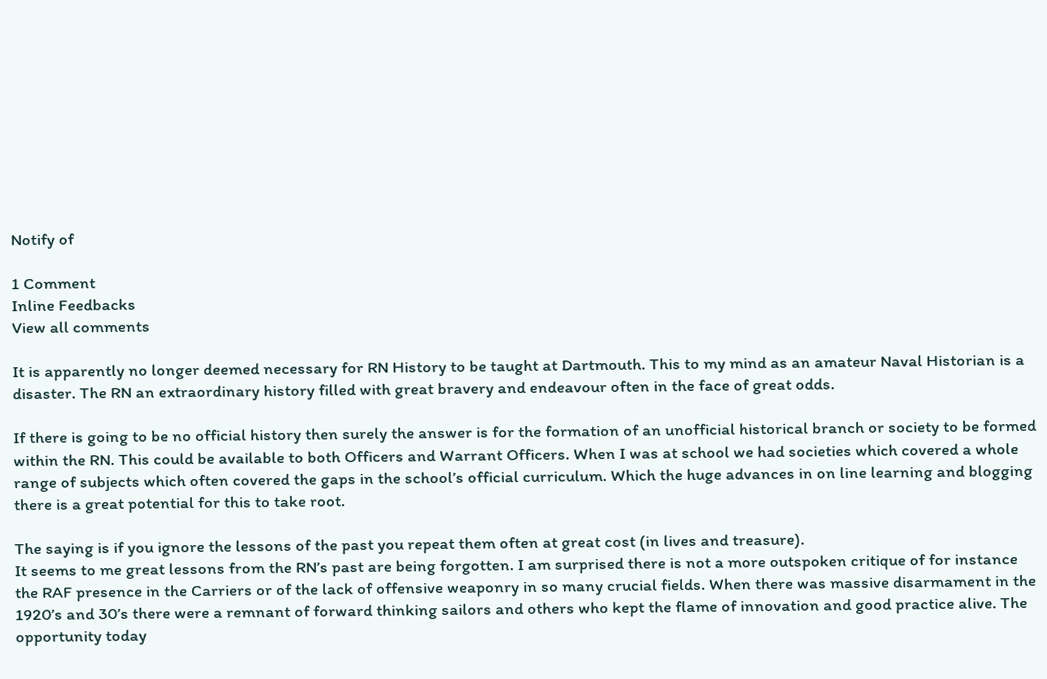Notify of

1 Comment
Inline Feedbacks
View all comments

It is apparently no longer deemed necessary for RN History to be taught at Dartmouth. This to my mind as an amateur Naval Historian is a disaster. The RN an extraordinary history filled with great bravery and endeavour often in the face of great odds.

If there is going to be no official history then surely the answer is for the formation of an unofficial historical branch or society to be formed within the RN. This could be available to both Officers and Warrant Officers. When I was at school we had societies which covered a whole range of subjects which often covered the gaps in the school’s official curriculum. Which the huge advances in on line learning and blogging there is a great potential for this to take root.

The saying is if you ignore the lessons of the past you repeat them often at great cost (in lives and treasure).
It seems to me great lessons from the RN’s past are being forgotten. I am surprised there is not a more outspoken critique of for instance the RAF presence in the Carriers or of the lack of offensive weaponry in so many crucial fields. When there was massive disarmament in the 1920’s and 30’s there were a remnant of forward thinking sailors and others who kept the flame of innovation and good practice alive. The opportunity today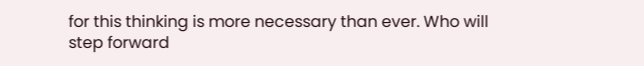for this thinking is more necessary than ever. Who will step forward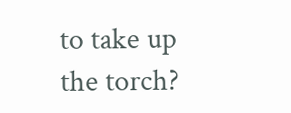to take up the torch?